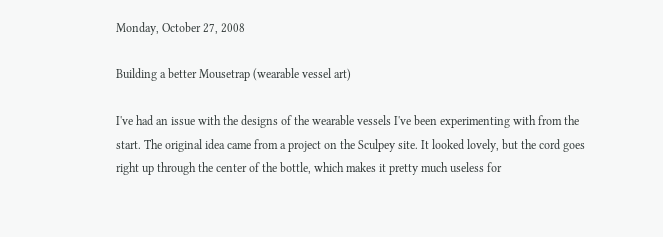Monday, October 27, 2008

Building a better Mousetrap (wearable vessel art)

I've had an issue with the designs of the wearable vessels I've been experimenting with from the start. The original idea came from a project on the Sculpey site. It looked lovely, but the cord goes right up through the center of the bottle, which makes it pretty much useless for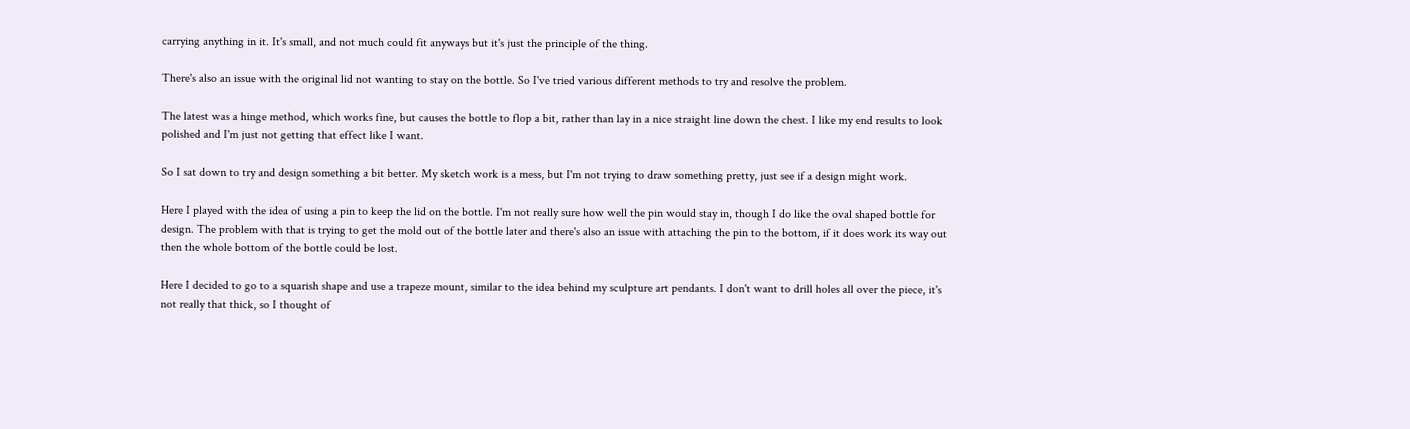carrying anything in it. It's small, and not much could fit anyways but it's just the principle of the thing.

There's also an issue with the original lid not wanting to stay on the bottle. So I've tried various different methods to try and resolve the problem.

The latest was a hinge method, which works fine, but causes the bottle to flop a bit, rather than lay in a nice straight line down the chest. I like my end results to look polished and I'm just not getting that effect like I want.

So I sat down to try and design something a bit better. My sketch work is a mess, but I'm not trying to draw something pretty, just see if a design might work.

Here I played with the idea of using a pin to keep the lid on the bottle. I'm not really sure how well the pin would stay in, though I do like the oval shaped bottle for design. The problem with that is trying to get the mold out of the bottle later and there's also an issue with attaching the pin to the bottom, if it does work its way out then the whole bottom of the bottle could be lost.

Here I decided to go to a squarish shape and use a trapeze mount, similar to the idea behind my sculpture art pendants. I don't want to drill holes all over the piece, it's not really that thick, so I thought of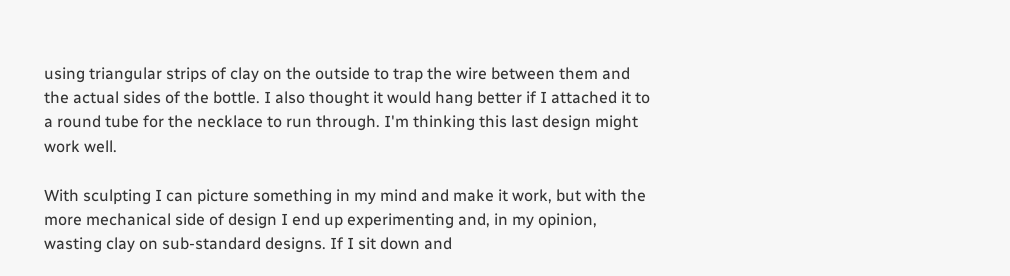using triangular strips of clay on the outside to trap the wire between them and the actual sides of the bottle. I also thought it would hang better if I attached it to a round tube for the necklace to run through. I'm thinking this last design might work well.

With sculpting I can picture something in my mind and make it work, but with the more mechanical side of design I end up experimenting and, in my opinion, wasting clay on sub-standard designs. If I sit down and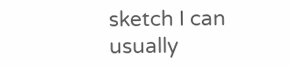sketch I can usually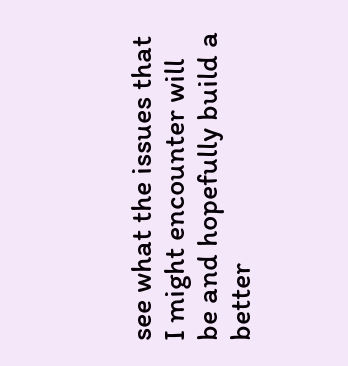see what the issues that I might encounter will be and hopefully build a better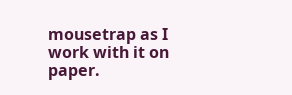mousetrap as I work with it on paper.